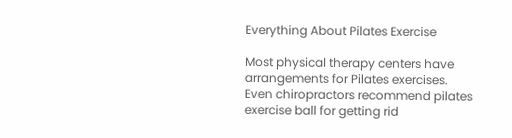Everything About Pilates Exercise

Most physical therapy centers have arrangements for Pilates exercises. Even chiropractors recommend pilates exercise ball for getting rid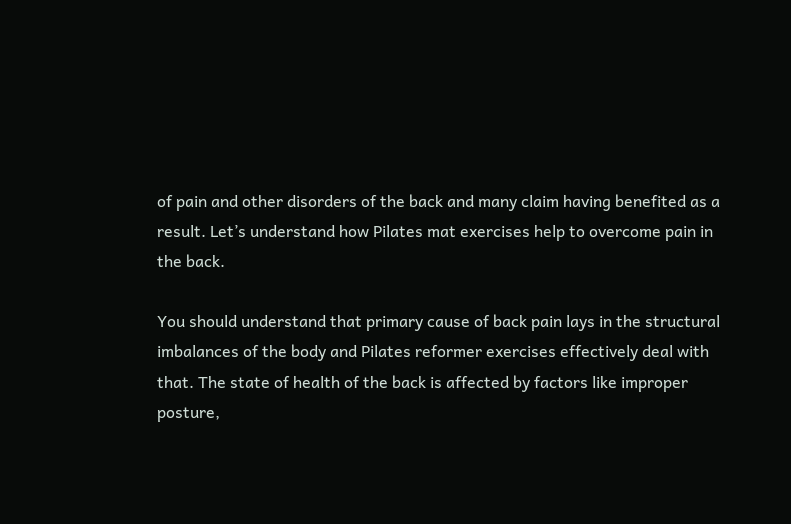of pain and other disorders of the back and many claim having benefited as a result. Let’s understand how Pilates mat exercises help to overcome pain in the back.

You should understand that primary cause of back pain lays in the structural imbalances of the body and Pilates reformer exercises effectively deal with that. The state of health of the back is affected by factors like improper posture,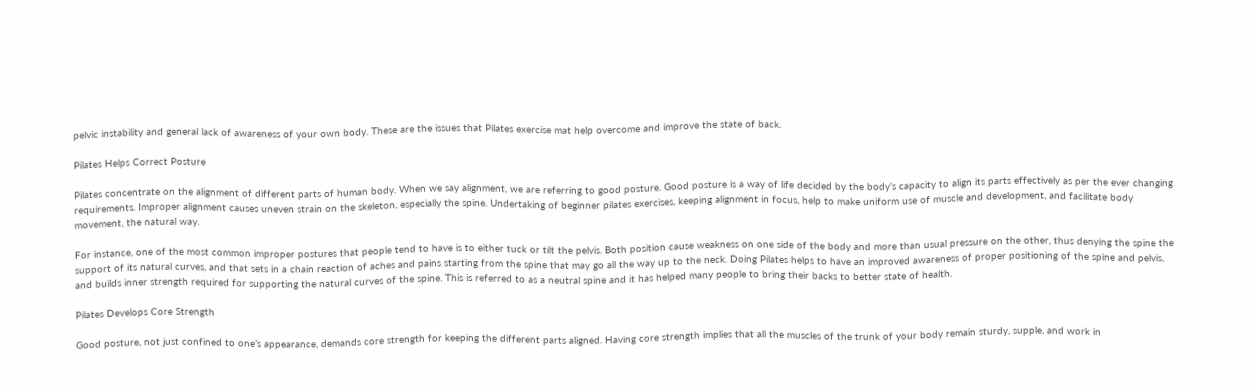pelvic instability and general lack of awareness of your own body. These are the issues that Pilates exercise mat help overcome and improve the state of back.

Pilates Helps Correct Posture

Pilates concentrate on the alignment of different parts of human body. When we say alignment, we are referring to good posture. Good posture is a way of life decided by the body’s capacity to align its parts effectively as per the ever changing requirements. Improper alignment causes uneven strain on the skeleton, especially the spine. Undertaking of beginner pilates exercises, keeping alignment in focus, help to make uniform use of muscle and development, and facilitate body movement, the natural way.

For instance, one of the most common improper postures that people tend to have is to either tuck or tilt the pelvis. Both position cause weakness on one side of the body and more than usual pressure on the other, thus denying the spine the support of its natural curves, and that sets in a chain reaction of aches and pains starting from the spine that may go all the way up to the neck. Doing Pilates helps to have an improved awareness of proper positioning of the spine and pelvis, and builds inner strength required for supporting the natural curves of the spine. This is referred to as a neutral spine and it has helped many people to bring their backs to better state of health.

Pilates Develops Core Strength

Good posture, not just confined to one’s appearance, demands core strength for keeping the different parts aligned. Having core strength implies that all the muscles of the trunk of your body remain sturdy, supple, and work in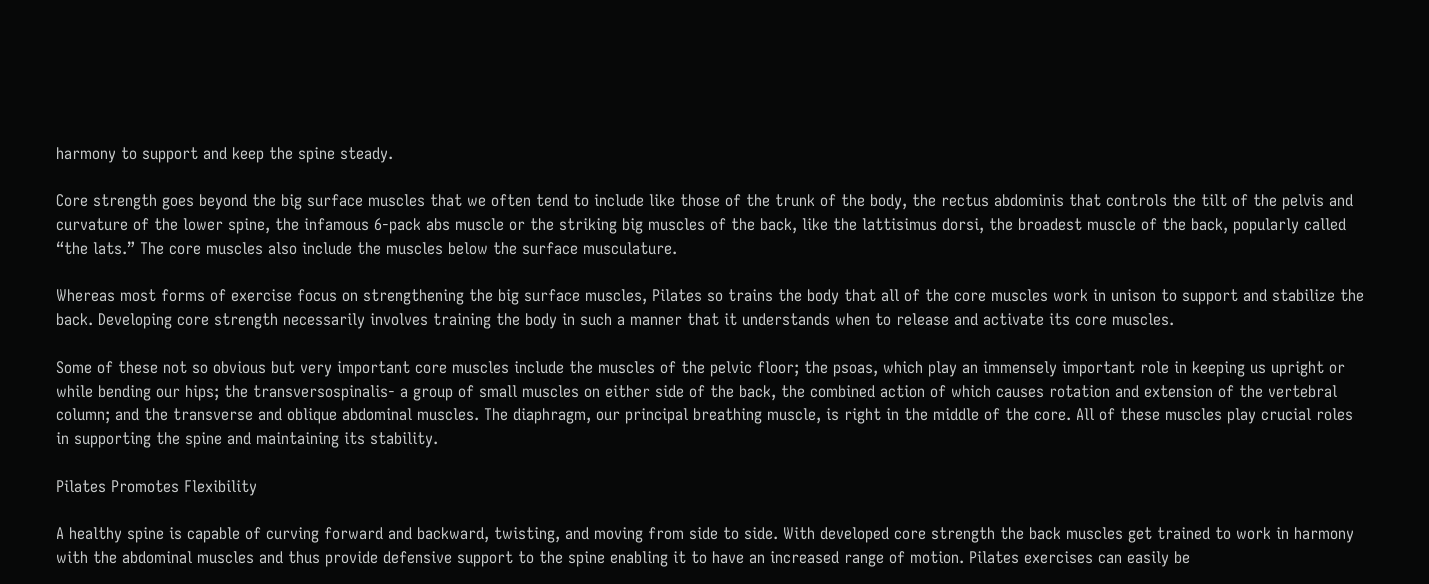harmony to support and keep the spine steady.

Core strength goes beyond the big surface muscles that we often tend to include like those of the trunk of the body, the rectus abdominis that controls the tilt of the pelvis and curvature of the lower spine, the infamous 6-pack abs muscle or the striking big muscles of the back, like the lattisimus dorsi, the broadest muscle of the back, popularly called “the lats.” The core muscles also include the muscles below the surface musculature.

Whereas most forms of exercise focus on strengthening the big surface muscles, Pilates so trains the body that all of the core muscles work in unison to support and stabilize the back. Developing core strength necessarily involves training the body in such a manner that it understands when to release and activate its core muscles.

Some of these not so obvious but very important core muscles include the muscles of the pelvic floor; the psoas, which play an immensely important role in keeping us upright or while bending our hips; the transversospinalis- a group of small muscles on either side of the back, the combined action of which causes rotation and extension of the vertebral column; and the transverse and oblique abdominal muscles. The diaphragm, our principal breathing muscle, is right in the middle of the core. All of these muscles play crucial roles in supporting the spine and maintaining its stability.

Pilates Promotes Flexibility

A healthy spine is capable of curving forward and backward, twisting, and moving from side to side. With developed core strength the back muscles get trained to work in harmony with the abdominal muscles and thus provide defensive support to the spine enabling it to have an increased range of motion. Pilates exercises can easily be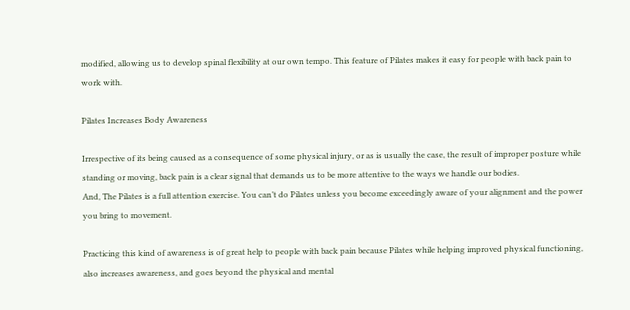modified, allowing us to develop spinal flexibility at our own tempo. This feature of Pilates makes it easy for people with back pain to work with.

Pilates Increases Body Awareness

Irrespective of its being caused as a consequence of some physical injury, or as is usually the case, the result of improper posture while standing or moving, back pain is a clear signal that demands us to be more attentive to the ways we handle our bodies.
And, The Pilates is a full attention exercise. You can’t do Pilates unless you become exceedingly aware of your alignment and the power you bring to movement.

Practicing this kind of awareness is of great help to people with back pain because Pilates while helping improved physical functioning, also increases awareness, and goes beyond the physical and mental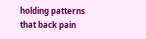holding patterns that back pain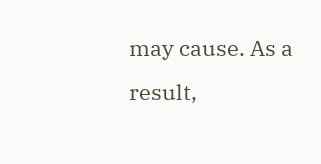may cause. As a result,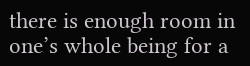there is enough room in one’s whole being for a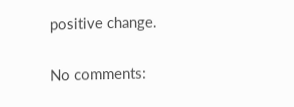positive change.

No comments: